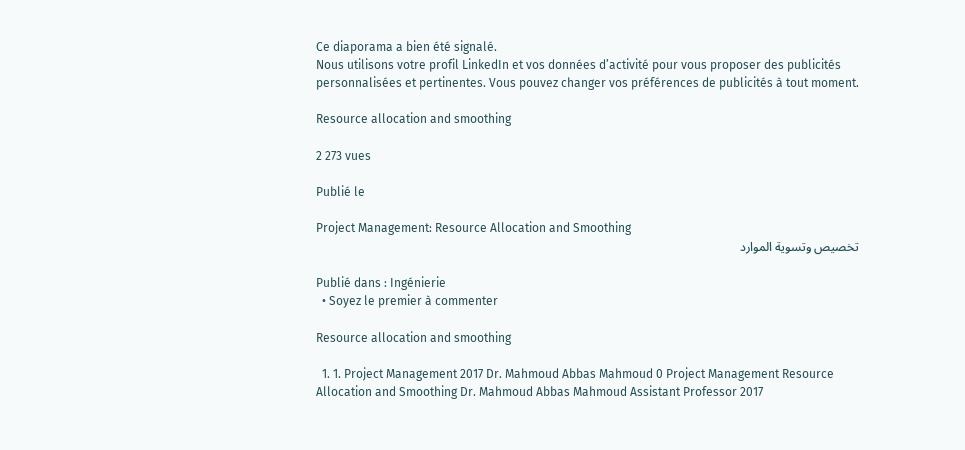Ce diaporama a bien été signalé.
Nous utilisons votre profil LinkedIn et vos données d’activité pour vous proposer des publicités personnalisées et pertinentes. Vous pouvez changer vos préférences de publicités à tout moment.

Resource allocation and smoothing

2 273 vues

Publié le

Project Management: Resource Allocation and Smoothing
تخصيص وتسوية الموارد

Publié dans : Ingénierie
  • Soyez le premier à commenter

Resource allocation and smoothing

  1. 1. Project Management 2017 Dr. Mahmoud Abbas Mahmoud 0 Project Management Resource Allocation and Smoothing Dr. Mahmoud Abbas Mahmoud Assistant Professor 2017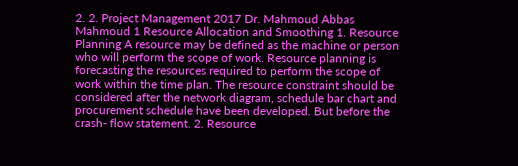2. 2. Project Management 2017 Dr. Mahmoud Abbas Mahmoud 1 Resource Allocation and Smoothing 1. Resource Planning A resource may be defined as the machine or person who will perform the scope of work. Resource planning is forecasting the resources required to perform the scope of work within the time plan. The resource constraint should be considered after the network diagram, schedule bar chart and procurement schedule have been developed. But before the crash- flow statement. 2. Resource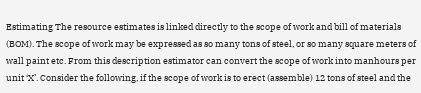Estimating The resource estimates is linked directly to the scope of work and bill of materials (BOM). The scope of work may be expressed as so many tons of steel, or so many square meters of wall paint etc. From this description estimator can convert the scope of work into manhours per unit ‘X’. Consider the following, if the scope of work is to erect (assemble) 12 tons of steel and the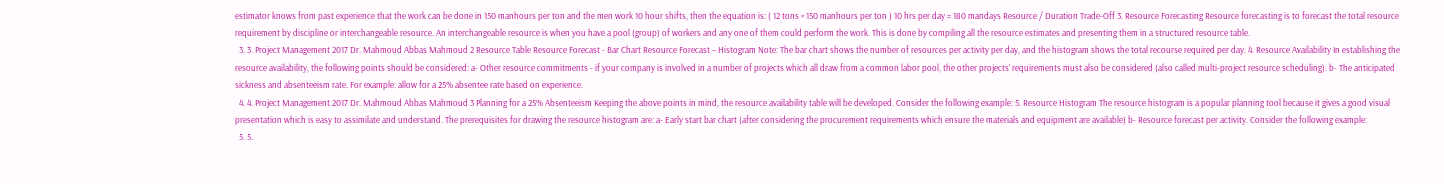estimator knows from past experience that the work can be done in 150 manhours per ton and the men work 10 hour shifts, then the equation is: ( 12 tons × 150 manhours per ton ) 10 hrs per day = 180 mandays Resource / Duration Trade-Off 3. Resource Forecasting Resource forecasting is to forecast the total resource requirement by discipline or interchangeable resource. An interchangeable resource is when you have a pool (group) of workers and any one of them could perform the work. This is done by compiling all the resource estimates and presenting them in a structured resource table.
  3. 3. Project Management 2017 Dr. Mahmoud Abbas Mahmoud 2 Resource Table Resource Forecast - Bar Chart Resource Forecast – Histogram Note: The bar chart shows the number of resources per activity per day, and the histogram shows the total recourse required per day. 4. Resource Availability In establishing the resource availability, the following points should be considered: a- Other resource commitments - if your company is involved in a number of projects which all draw from a common labor pool, the other projects' requirements must also be considered (also called multi-project resource scheduling). b- The anticipated sickness and absenteeism rate. For example: allow for a 25% absentee rate based on experience.
  4. 4. Project Management 2017 Dr. Mahmoud Abbas Mahmoud 3 Planning for a 25% Absenteeism Keeping the above points in mind, the resource availability table will be developed. Consider the following example: 5. Resource Histogram The resource histogram is a popular planning tool because it gives a good visual presentation which is easy to assimilate and understand. The prerequisites for drawing the resource histogram are: a- Early start bar chart (after considering the procurement requirements which ensure the materials and equipment are available) b- Resource forecast per activity. Consider the following example:
  5. 5.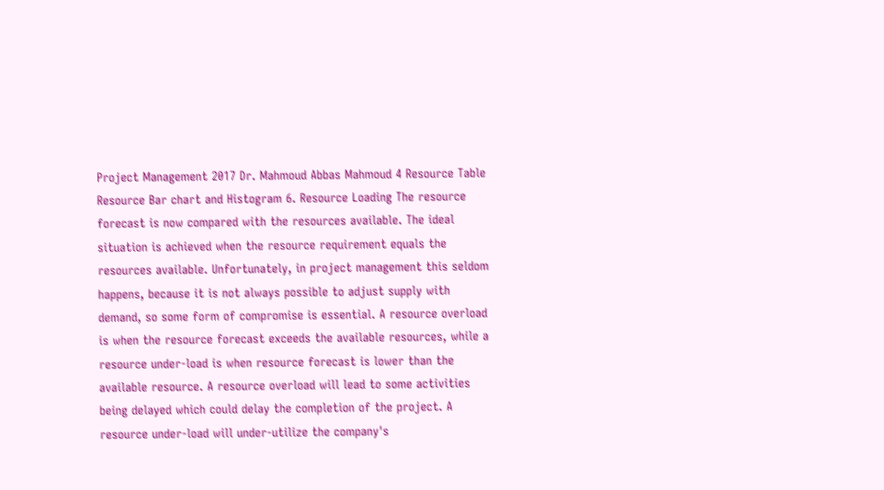Project Management 2017 Dr. Mahmoud Abbas Mahmoud 4 Resource Table Resource Bar chart and Histogram 6. Resource Loading The resource forecast is now compared with the resources available. The ideal situation is achieved when the resource requirement equals the resources available. Unfortunately, in project management this seldom happens, because it is not always possible to adjust supply with demand, so some form of compromise is essential. A resource overload is when the resource forecast exceeds the available resources, while a resource under-load is when resource forecast is lower than the available resource. A resource overload will lead to some activities being delayed which could delay the completion of the project. A resource under-load will under-utilize the company's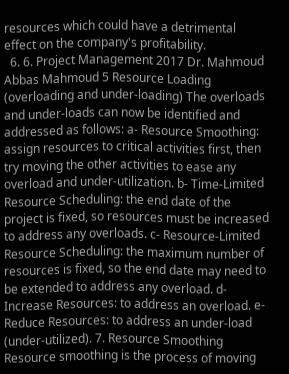resources which could have a detrimental effect on the company's profitability.
  6. 6. Project Management 2017 Dr. Mahmoud Abbas Mahmoud 5 Resource Loading (overloading and under-loading) The overloads and under-loads can now be identified and addressed as follows: a- Resource Smoothing: assign resources to critical activities first, then try moving the other activities to ease any overload and under-utilization. b- Time-Limited Resource Scheduling: the end date of the project is fixed, so resources must be increased to address any overloads. c- Resource-Limited Resource Scheduling: the maximum number of resources is fixed, so the end date may need to be extended to address any overload. d- Increase Resources: to address an overload. e- Reduce Resources: to address an under-load (under-utilized). 7. Resource Smoothing Resource smoothing is the process of moving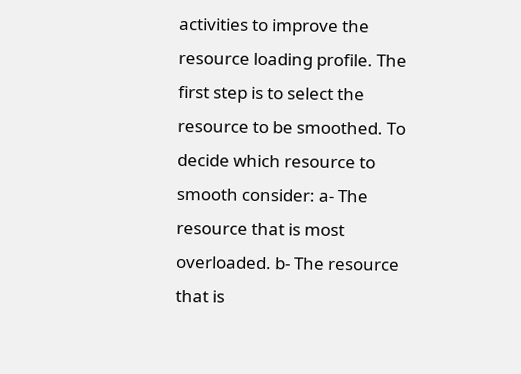activities to improve the resource loading profile. The first step is to select the resource to be smoothed. To decide which resource to smooth consider: a- The resource that is most overloaded. b- The resource that is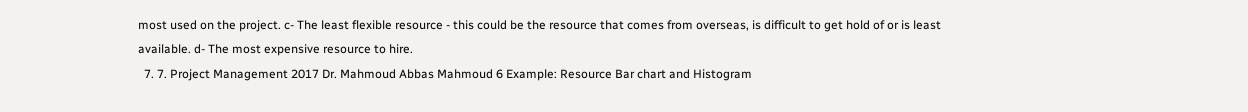most used on the project. c- The least flexible resource - this could be the resource that comes from overseas, is difficult to get hold of or is least available. d- The most expensive resource to hire.
  7. 7. Project Management 2017 Dr. Mahmoud Abbas Mahmoud 6 Example: Resource Bar chart and Histogram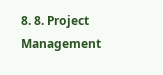8. 8. Project Management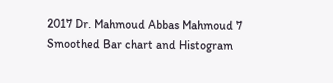2017 Dr. Mahmoud Abbas Mahmoud 7 Smoothed Bar chart and Histogram